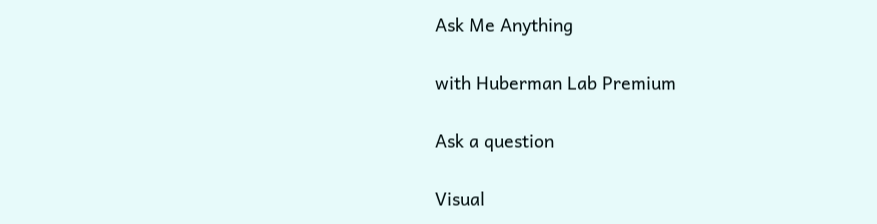Ask Me Anything

with Huberman Lab Premium

Ask a question

Visual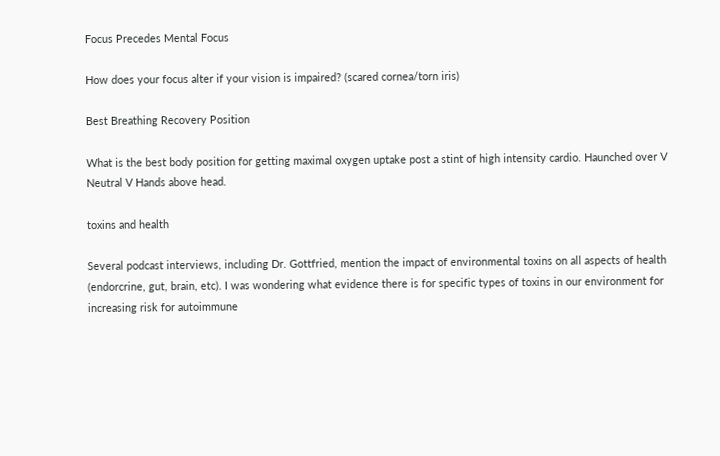Focus Precedes Mental Focus

How does your focus alter if your vision is impaired? (scared cornea/torn iris)

Best Breathing Recovery Position

What is the best body position for getting maximal oxygen uptake post a stint of high intensity cardio. Haunched over V Neutral V Hands above head.

toxins and health

Several podcast interviews, including Dr. Gottfried, mention the impact of environmental toxins on all aspects of health (endorcrine, gut, brain, etc). I was wondering what evidence there is for specific types of toxins in our environment for increasing risk for autoimmune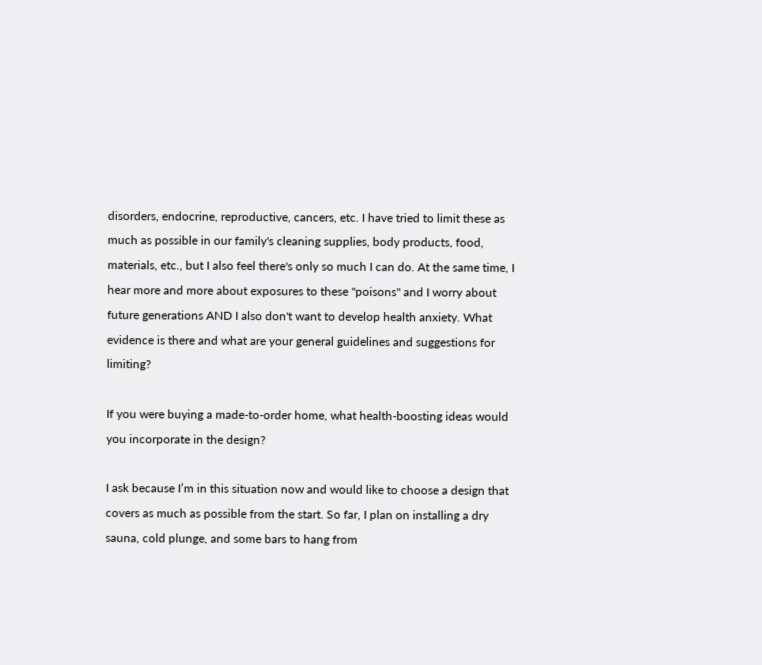disorders, endocrine, reproductive, cancers, etc. I have tried to limit these as much as possible in our family's cleaning supplies, body products, food, materials, etc., but I also feel there's only so much I can do. At the same time, I hear more and more about exposures to these "poisons" and I worry about future generations AND I also don't want to develop health anxiety. What evidence is there and what are your general guidelines and suggestions for limiting?

If you were buying a made-to-order home, what health-boosting ideas would you incorporate in the design?

I ask because I’m in this situation now and would like to choose a design that covers as much as possible from the start. So far, I plan on installing a dry sauna, cold plunge, and some bars to hang from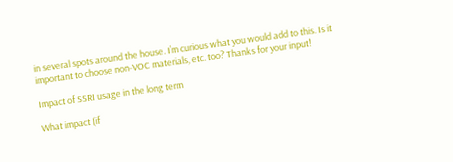in several spots around the house. I’m curious what you would add to this. Is it important to choose non-VOC materials, etc. too? Thanks for your input!

Impact of SSRI usage in the long term

What impact (if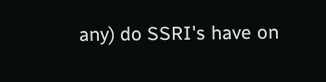any) do SSRI's have on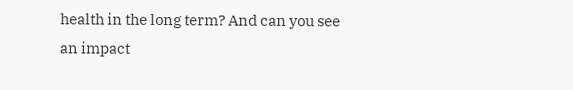health in the long term? And can you see an impact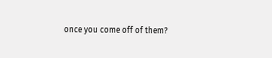once you come off of them?